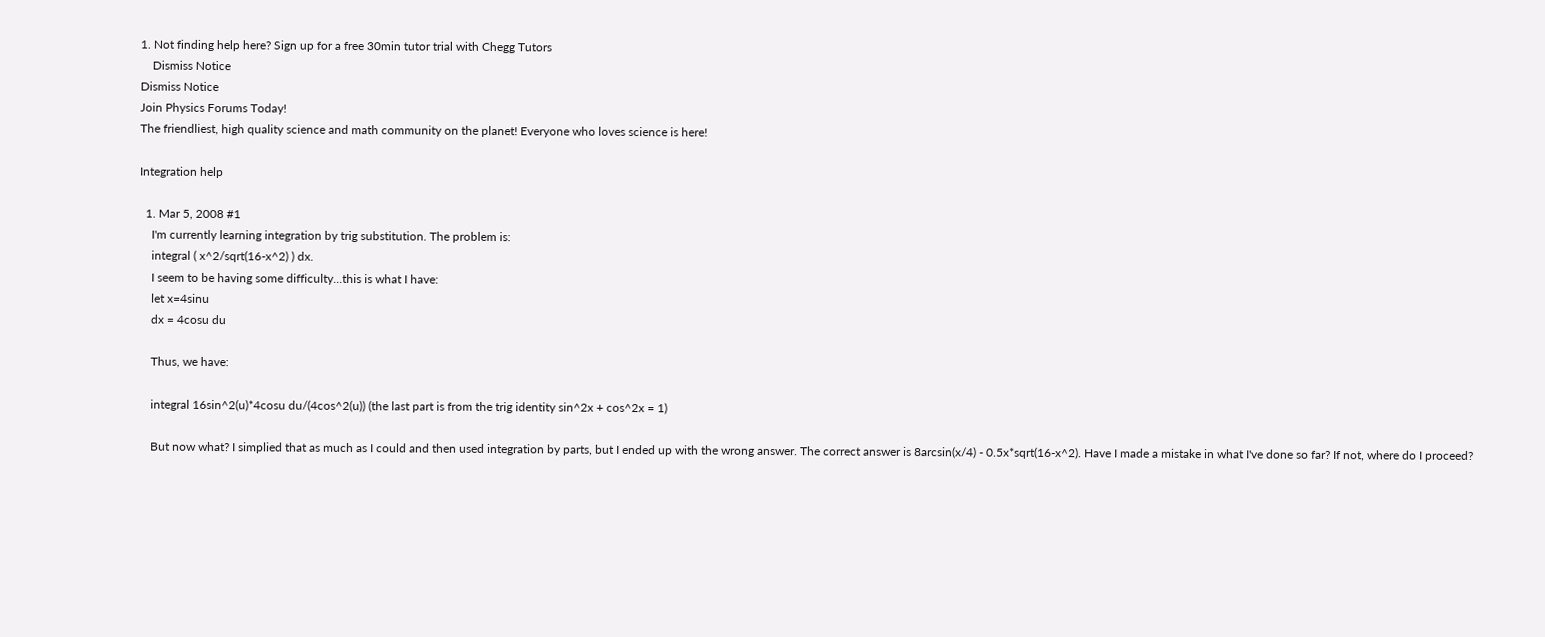1. Not finding help here? Sign up for a free 30min tutor trial with Chegg Tutors
    Dismiss Notice
Dismiss Notice
Join Physics Forums Today!
The friendliest, high quality science and math community on the planet! Everyone who loves science is here!

Integration help

  1. Mar 5, 2008 #1
    I'm currently learning integration by trig substitution. The problem is:
    integral ( x^2/sqrt(16-x^2) ) dx.
    I seem to be having some difficulty...this is what I have:
    let x=4sinu
    dx = 4cosu du

    Thus, we have:

    integral 16sin^2(u)*4cosu du/(4cos^2(u)) (the last part is from the trig identity sin^2x + cos^2x = 1)

    But now what? I simplied that as much as I could and then used integration by parts, but I ended up with the wrong answer. The correct answer is 8arcsin(x/4) - 0.5x*sqrt(16-x^2). Have I made a mistake in what I've done so far? If not, where do I proceed?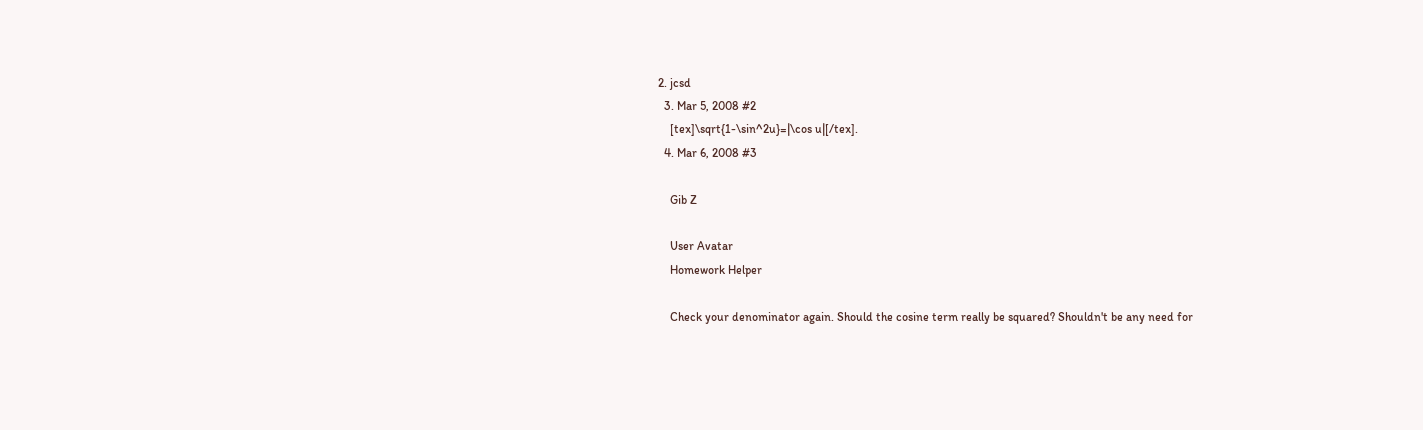2. jcsd
  3. Mar 5, 2008 #2
    [tex]\sqrt{1-\sin^2u}=|\cos u|[/tex].
  4. Mar 6, 2008 #3

    Gib Z

    User Avatar
    Homework Helper

    Check your denominator again. Should the cosine term really be squared? Shouldn't be any need for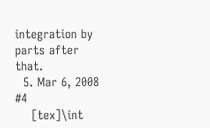integration by parts after that.
  5. Mar 6, 2008 #4
    [tex]\int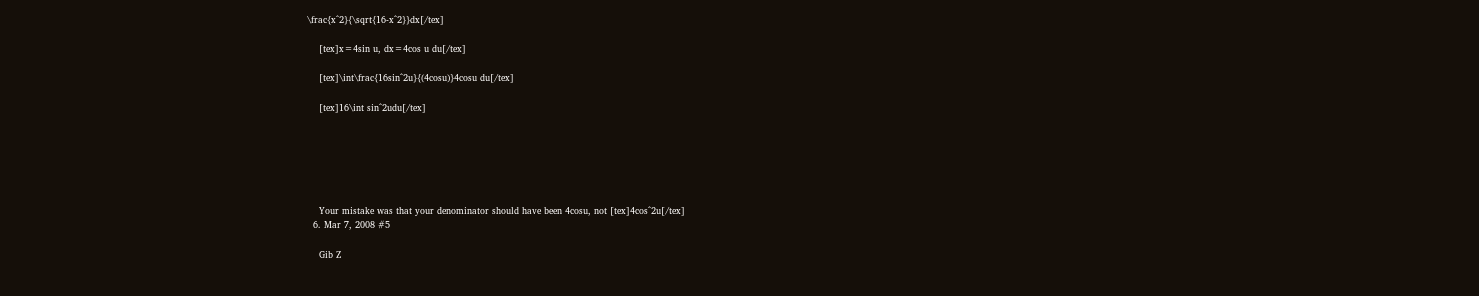\frac{x^2}{\sqrt{16-x^2}}dx[/tex]

    [tex]x=4sin u, dx=4cos u du[/tex]

    [tex]\int\frac{16sin^2u}{(4cosu)}4cosu du[/tex]

    [tex]16\int sin^2udu[/tex]






    Your mistake was that your denominator should have been 4cosu, not [tex]4cos^2u[/tex]
  6. Mar 7, 2008 #5

    Gib Z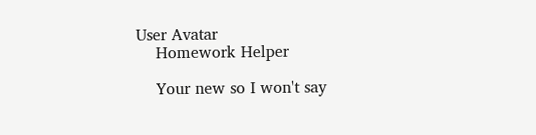User Avatar
    Homework Helper

    Your new so I won't say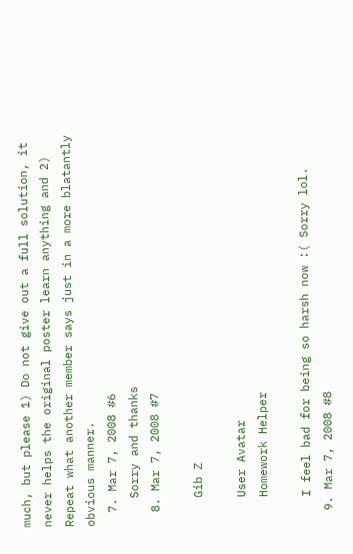much, but please 1) Do not give out a full solution, it never helps the original poster learn anything and 2) Repeat what another member says just in a more blatantly obvious manner.
  7. Mar 7, 2008 #6
    Sorry and thanks
  8. Mar 7, 2008 #7

    Gib Z

    User Avatar
    Homework Helper

    I feel bad for being so harsh now :( Sorry lol.
  9. Mar 7, 2008 #8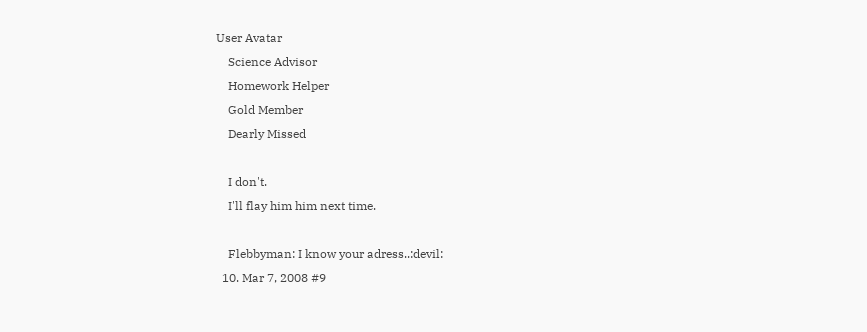User Avatar
    Science Advisor
    Homework Helper
    Gold Member
    Dearly Missed

    I don't.
    I'll flay him him next time.

    Flebbyman: I know your adress..:devil:
  10. Mar 7, 2008 #9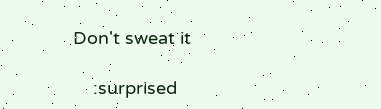Don't sweat it

    :surprised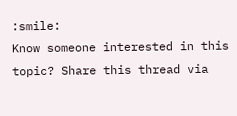:smile:
Know someone interested in this topic? Share this thread via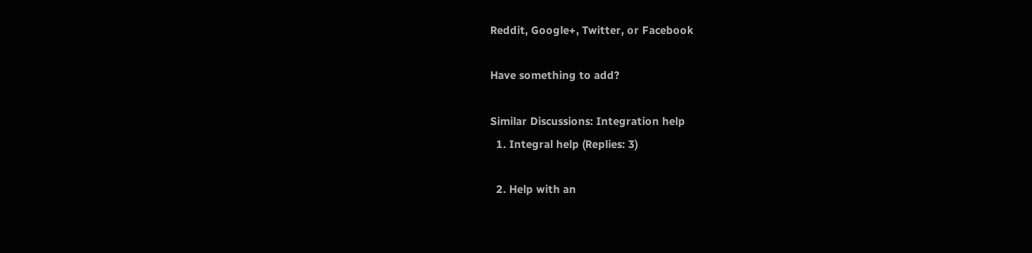Reddit, Google+, Twitter, or Facebook

Have something to add?

Similar Discussions: Integration help
  1. Integral help (Replies: 3)

  2. Help with an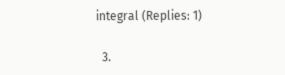integral (Replies: 1)

  3.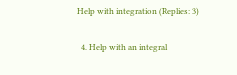Help with integration (Replies: 3)

  4. Help with an integral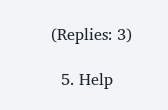(Replies: 3)

  5. Help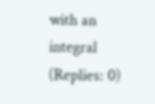with an integral (Replies: 0)